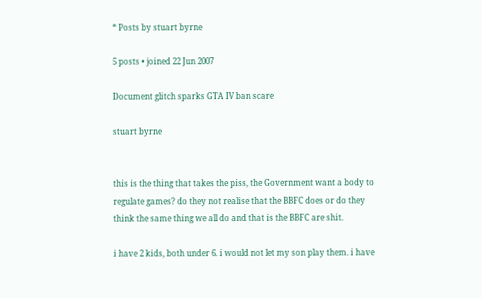* Posts by stuart byrne

5 posts • joined 22 Jun 2007

Document glitch sparks GTA IV ban scare

stuart byrne


this is the thing that takes the piss, the Government want a body to regulate games? do they not realise that the BBFC does or do they think the same thing we all do and that is the BBFC are shit.

i have 2 kids, both under 6. i would not let my son play them. i have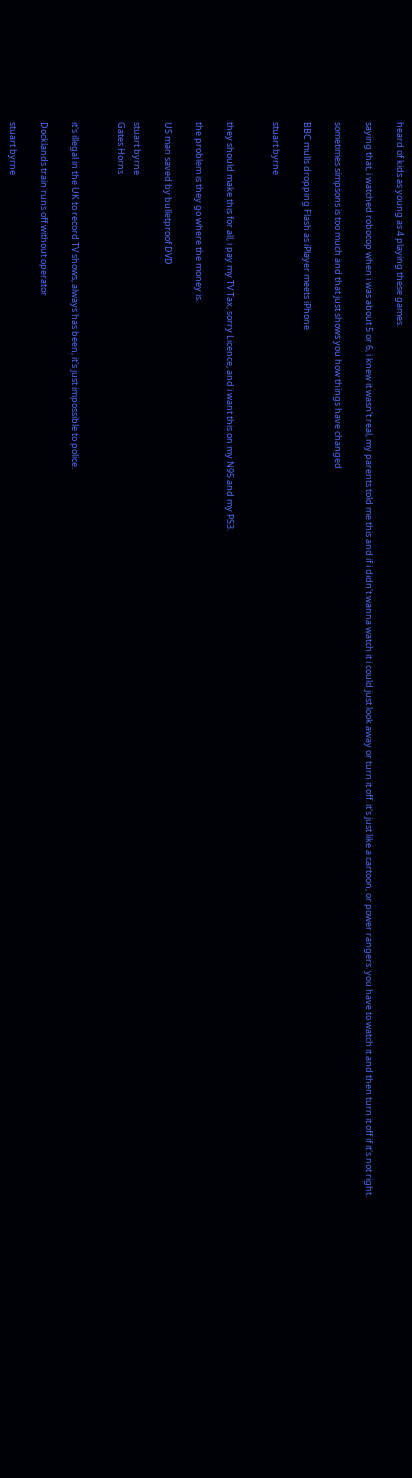heard of kids as young as 4 playing these games.

saying that, i watched robocop when i was about 5 or 6, i knew it wasn't real, my parents told me this and if i didn't wanna watch it i could just look away or turn it off. it's just like a cartoon, or power rangers. you have to watch it and then turn it off if it's not right.

sometimes simpsons is too much and that just shows you how things have changed

BBC mulls dropping Flash as iPlayer meets iPhone

stuart byrne


they should make this for all, i pay my TV Tax, sorry Licence, and i want this on my N95 and my PS3.

the problem is they go where the money is.

US man saved by bulletproof DVD

stuart byrne
Gates Horns


it's illegal in the UK to record TV shows, always has been, it's just impossible to police.

Docklands train runs off without operator

stuart byrne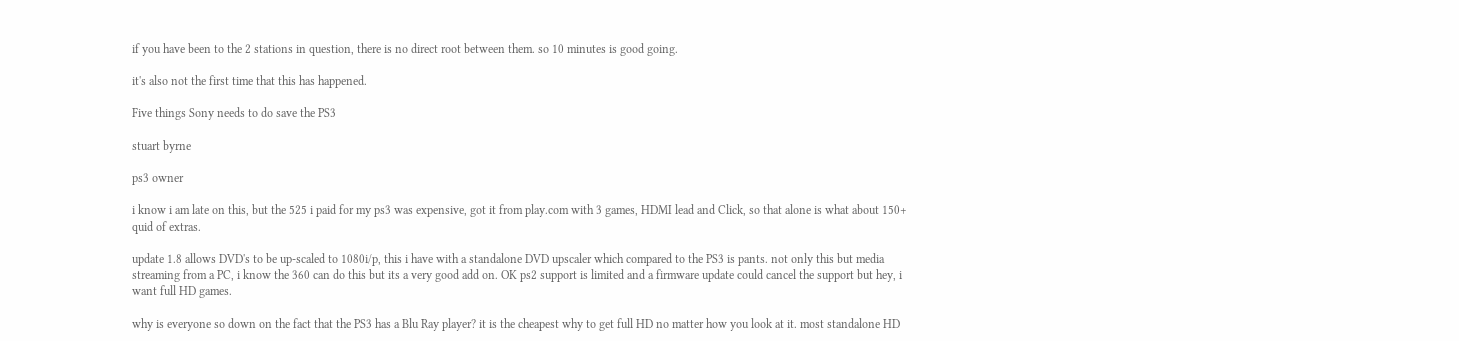if you have been to the 2 stations in question, there is no direct root between them. so 10 minutes is good going.

it's also not the first time that this has happened.

Five things Sony needs to do save the PS3

stuart byrne

ps3 owner

i know i am late on this, but the 525 i paid for my ps3 was expensive, got it from play.com with 3 games, HDMI lead and Click, so that alone is what about 150+ quid of extras.

update 1.8 allows DVD's to be up-scaled to 1080i/p, this i have with a standalone DVD upscaler which compared to the PS3 is pants. not only this but media streaming from a PC, i know the 360 can do this but its a very good add on. OK ps2 support is limited and a firmware update could cancel the support but hey, i want full HD games.

why is everyone so down on the fact that the PS3 has a Blu Ray player? it is the cheapest why to get full HD no matter how you look at it. most standalone HD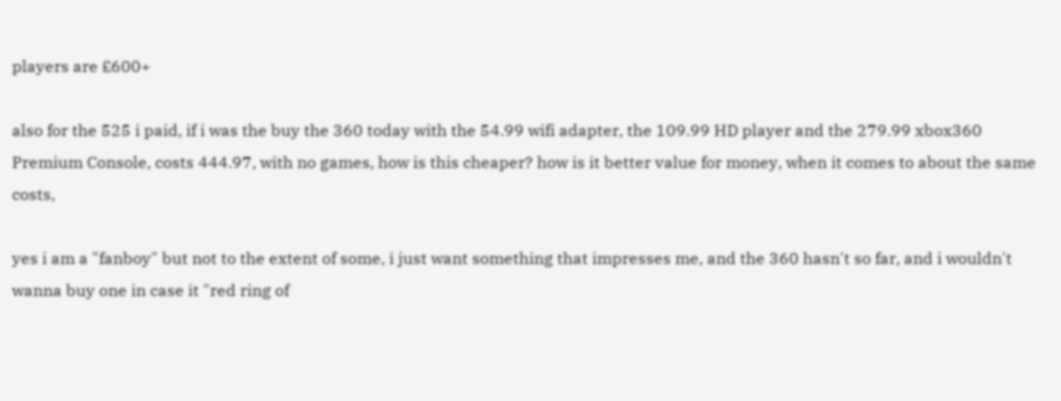players are £600+

also for the 525 i paid, if i was the buy the 360 today with the 54.99 wifi adapter, the 109.99 HD player and the 279.99 xbox360 Premium Console, costs 444.97, with no games, how is this cheaper? how is it better value for money, when it comes to about the same costs,

yes i am a "fanboy" but not to the extent of some, i just want something that impresses me, and the 360 hasn't so far, and i wouldn't wanna buy one in case it "red ring of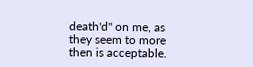death'd" on me, as they seem to more then is acceptable.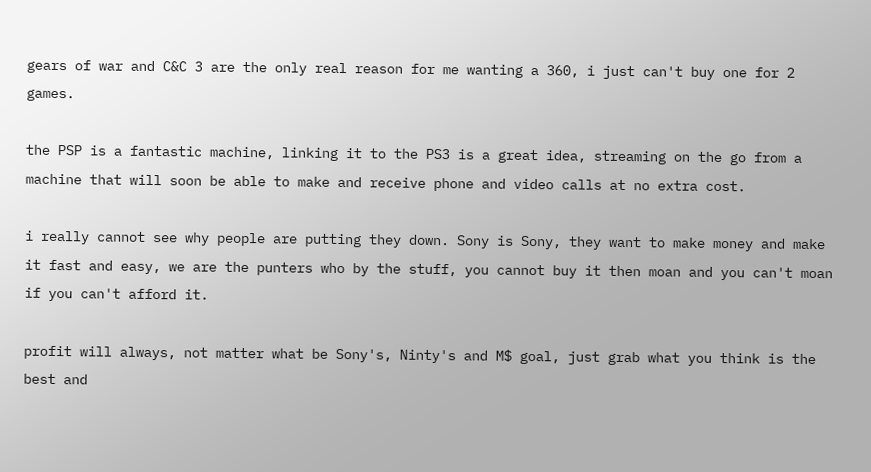gears of war and C&C 3 are the only real reason for me wanting a 360, i just can't buy one for 2 games.

the PSP is a fantastic machine, linking it to the PS3 is a great idea, streaming on the go from a machine that will soon be able to make and receive phone and video calls at no extra cost.

i really cannot see why people are putting they down. Sony is Sony, they want to make money and make it fast and easy, we are the punters who by the stuff, you cannot buy it then moan and you can't moan if you can't afford it.

profit will always, not matter what be Sony's, Ninty's and M$ goal, just grab what you think is the best and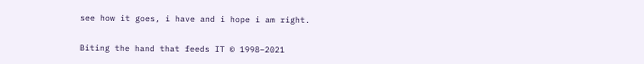see how it goes, i have and i hope i am right.


Biting the hand that feeds IT © 1998–2021